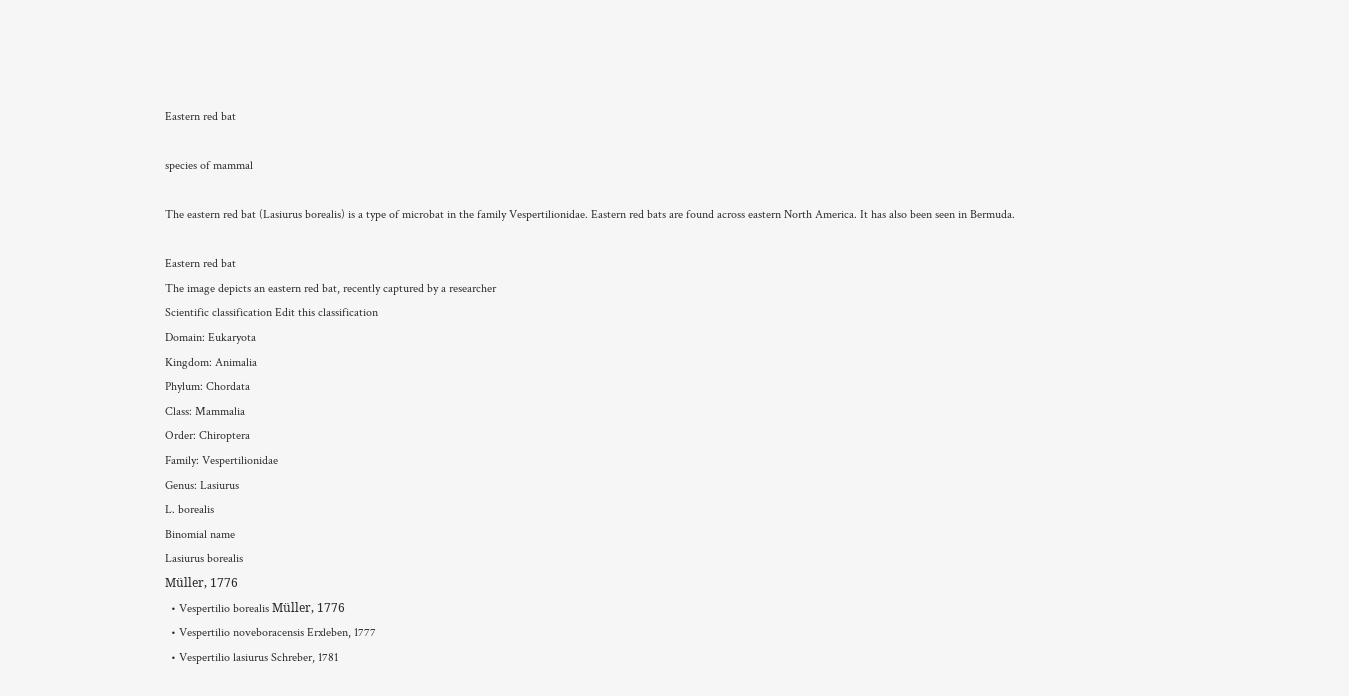Eastern red bat

species of mammal

The eastern red bat (Lasiurus borealis) is a type of microbat in the family Vespertilionidae. Eastern red bats are found across eastern North America. It has also been seen in Bermuda.

Eastern red bat
The image depicts an eastern red bat, recently captured by a researcher
Scientific classification Edit this classification
Domain: Eukaryota
Kingdom: Animalia
Phylum: Chordata
Class: Mammalia
Order: Chiroptera
Family: Vespertilionidae
Genus: Lasiurus
L. borealis
Binomial name
Lasiurus borealis
Müller, 1776
  • Vespertilio borealis Müller, 1776
  • Vespertilio noveboracensis Erxleben, 1777
  • Vespertilio lasiurus Schreber, 1781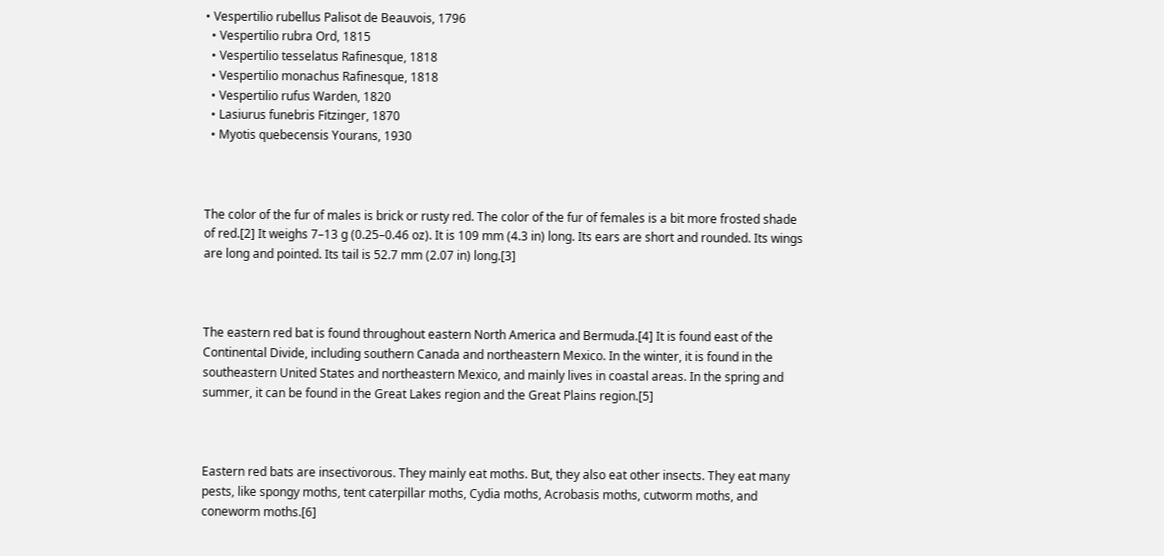• Vespertilio rubellus Palisot de Beauvois, 1796
  • Vespertilio rubra Ord, 1815
  • Vespertilio tesselatus Rafinesque, 1818
  • Vespertilio monachus Rafinesque, 1818
  • Vespertilio rufus Warden, 1820
  • Lasiurus funebris Fitzinger, 1870
  • Myotis quebecensis Yourans, 1930



The color of the fur of males is brick or rusty red. The color of the fur of females is a bit more frosted shade of red.[2] It weighs 7–13 g (0.25–0.46 oz). It is 109 mm (4.3 in) long. Its ears are short and rounded. Its wings are long and pointed. Its tail is 52.7 mm (2.07 in) long.[3]



The eastern red bat is found throughout eastern North America and Bermuda.[4] It is found east of the Continental Divide, including southern Canada and northeastern Mexico. In the winter, it is found in the southeastern United States and northeastern Mexico, and mainly lives in coastal areas. In the spring and summer, it can be found in the Great Lakes region and the Great Plains region.[5]



Eastern red bats are insectivorous. They mainly eat moths. But, they also eat other insects. They eat many pests, like spongy moths, tent caterpillar moths, Cydia moths, Acrobasis moths, cutworm moths, and coneworm moths.[6]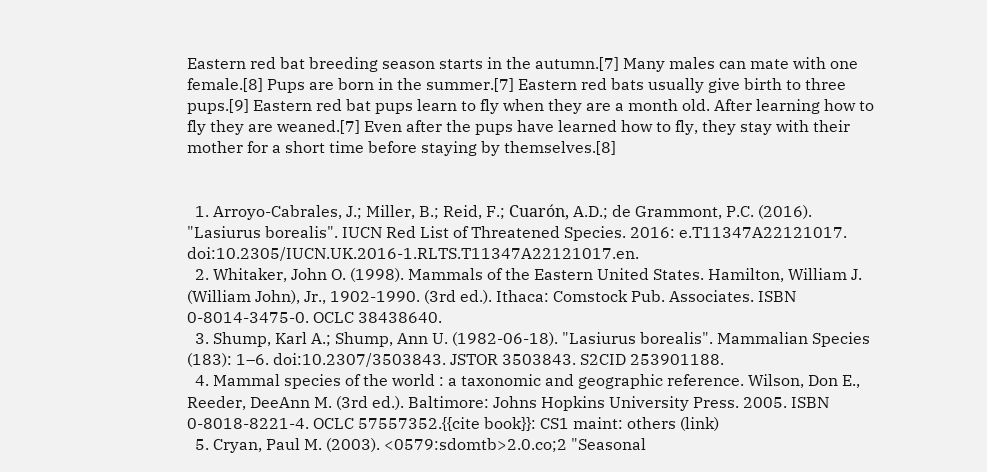Eastern red bat breeding season starts in the autumn.[7] Many males can mate with one female.[8] Pups are born in the summer.[7] Eastern red bats usually give birth to three pups.[9] Eastern red bat pups learn to fly when they are a month old. After learning how to fly they are weaned.[7] Even after the pups have learned how to fly, they stay with their mother for a short time before staying by themselves.[8]


  1. Arroyo-Cabrales, J.; Miller, B.; Reid, F.; Cuarón, A.D.; de Grammont, P.C. (2016). "Lasiurus borealis". IUCN Red List of Threatened Species. 2016: e.T11347A22121017. doi:10.2305/IUCN.UK.2016-1.RLTS.T11347A22121017.en.
  2. Whitaker, John O. (1998). Mammals of the Eastern United States. Hamilton, William J. (William John), Jr., 1902-1990. (3rd ed.). Ithaca: Comstock Pub. Associates. ISBN 0-8014-3475-0. OCLC 38438640.
  3. Shump, Karl A.; Shump, Ann U. (1982-06-18). "Lasiurus borealis". Mammalian Species (183): 1–6. doi:10.2307/3503843. JSTOR 3503843. S2CID 253901188.
  4. Mammal species of the world : a taxonomic and geographic reference. Wilson, Don E., Reeder, DeeAnn M. (3rd ed.). Baltimore: Johns Hopkins University Press. 2005. ISBN 0-8018-8221-4. OCLC 57557352.{{cite book}}: CS1 maint: others (link)
  5. Cryan, Paul M. (2003). <0579:sdomtb>2.0.co;2 "Seasonal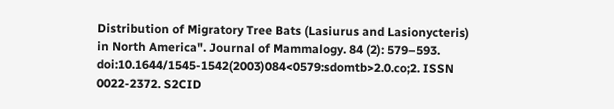Distribution of Migratory Tree Bats (Lasiurus and Lasionycteris) in North America". Journal of Mammalogy. 84 (2): 579–593. doi:10.1644/1545-1542(2003)084<0579:sdomtb>2.0.co;2. ISSN 0022-2372. S2CID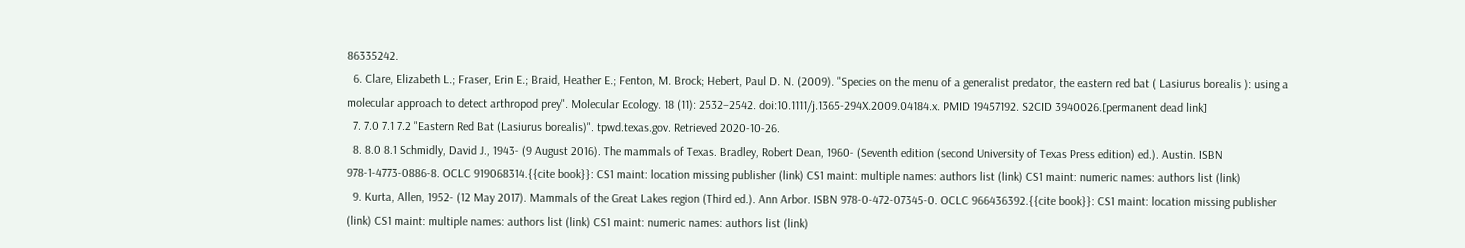86335242.
  6. Clare, Elizabeth L.; Fraser, Erin E.; Braid, Heather E.; Fenton, M. Brock; Hebert, Paul D. N. (2009). "Species on the menu of a generalist predator, the eastern red bat ( Lasiurus borealis ): using a molecular approach to detect arthropod prey". Molecular Ecology. 18 (11): 2532–2542. doi:10.1111/j.1365-294X.2009.04184.x. PMID 19457192. S2CID 3940026.[permanent dead link]
  7. 7.0 7.1 7.2 "Eastern Red Bat (Lasiurus borealis)". tpwd.texas.gov. Retrieved 2020-10-26.
  8. 8.0 8.1 Schmidly, David J., 1943- (9 August 2016). The mammals of Texas. Bradley, Robert Dean, 1960- (Seventh edition (second University of Texas Press edition) ed.). Austin. ISBN 978-1-4773-0886-8. OCLC 919068314.{{cite book}}: CS1 maint: location missing publisher (link) CS1 maint: multiple names: authors list (link) CS1 maint: numeric names: authors list (link)
  9. Kurta, Allen, 1952- (12 May 2017). Mammals of the Great Lakes region (Third ed.). Ann Arbor. ISBN 978-0-472-07345-0. OCLC 966436392.{{cite book}}: CS1 maint: location missing publisher (link) CS1 maint: multiple names: authors list (link) CS1 maint: numeric names: authors list (link)